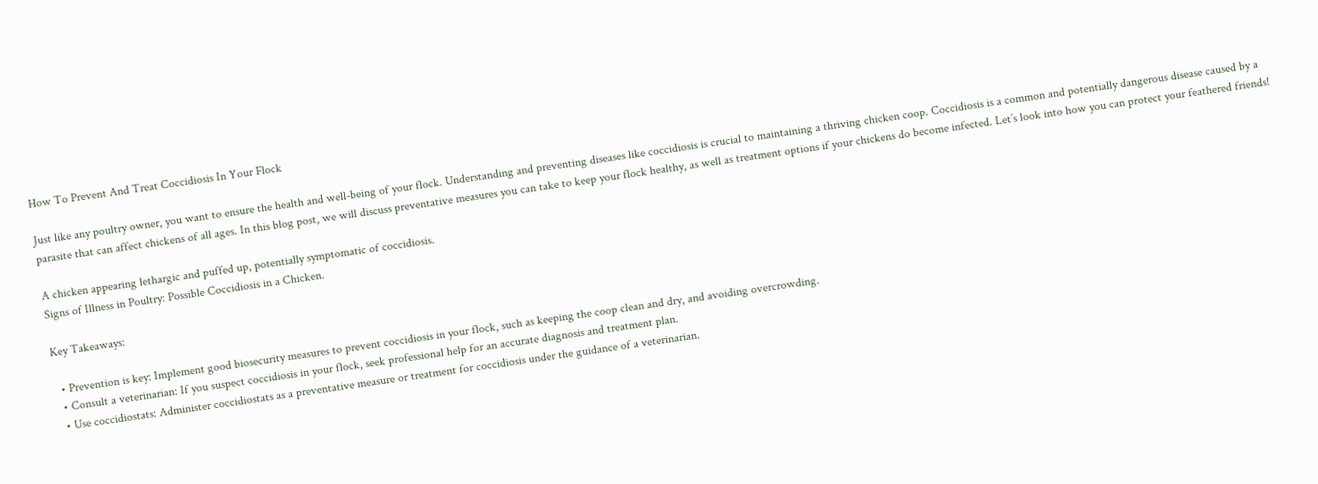How To Prevent And Treat Coccidiosis In Your Flock

Just like any poultry owner, you want to ensure the health and well-being of your flock. Understanding and preventing diseases like coccidiosis is crucial to maintaining a thriving chicken coop. Coccidiosis is a common and potentially dangerous disease caused by a parasite that can affect chickens of all ages. In this blog post, we will discuss preventative measures you can take to keep your flock healthy, as well as treatment options if your chickens do become infected. Let’s look into how you can protect your feathered friends!

A chicken appearing lethargic and puffed up, potentially symptomatic of coccidiosis.
Signs of Illness in Poultry: Possible Coccidiosis in a Chicken.

Key Takeaways:

  • Prevention is key: Implement good biosecurity measures to prevent coccidiosis in your flock, such as keeping the coop clean and dry, and avoiding overcrowding.
  • Consult a veterinarian: If you suspect coccidiosis in your flock, seek professional help for an accurate diagnosis and treatment plan.
  • Use coccidiostats: Administer coccidiostats as a preventative measure or treatment for coccidiosis under the guidance of a veterinarian.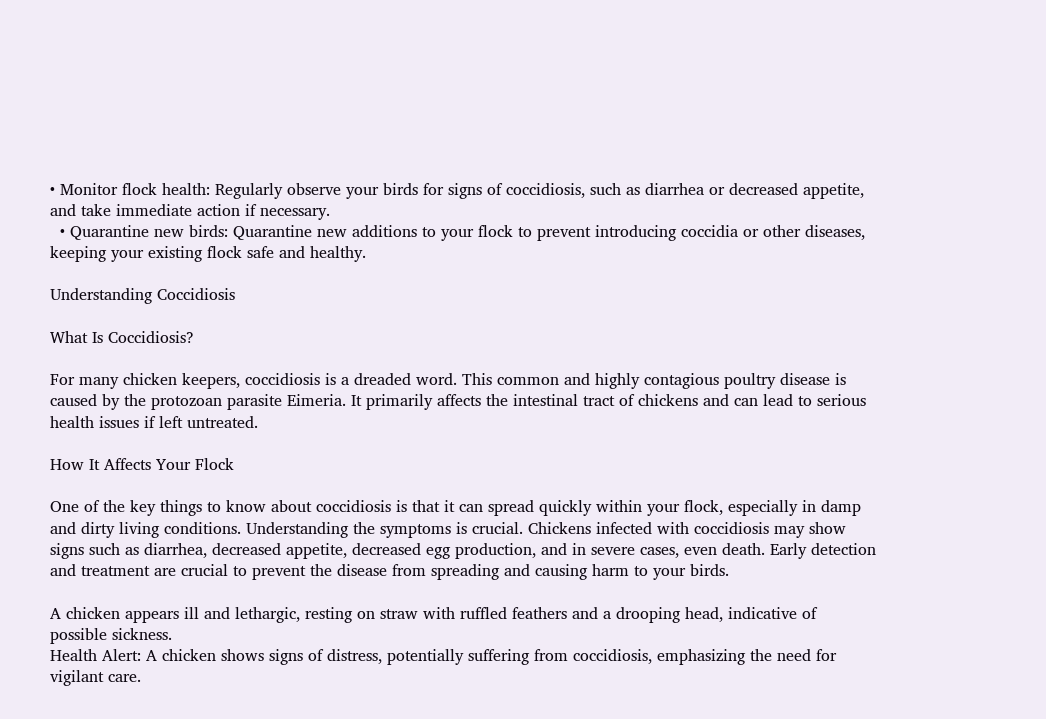• Monitor flock health: Regularly observe your birds for signs of coccidiosis, such as diarrhea or decreased appetite, and take immediate action if necessary.
  • Quarantine new birds: Quarantine new additions to your flock to prevent introducing coccidia or other diseases, keeping your existing flock safe and healthy.

Understanding Coccidiosis

What Is Coccidiosis?

For many chicken keepers, coccidiosis is a dreaded word. This common and highly contagious poultry disease is caused by the protozoan parasite Eimeria. It primarily affects the intestinal tract of chickens and can lead to serious health issues if left untreated.

How It Affects Your Flock

One of the key things to know about coccidiosis is that it can spread quickly within your flock, especially in damp and dirty living conditions. Understanding the symptoms is crucial. Chickens infected with coccidiosis may show signs such as diarrhea, decreased appetite, decreased egg production, and in severe cases, even death. Early detection and treatment are crucial to prevent the disease from spreading and causing harm to your birds.

A chicken appears ill and lethargic, resting on straw with ruffled feathers and a drooping head, indicative of possible sickness.
Health Alert: A chicken shows signs of distress, potentially suffering from coccidiosis, emphasizing the need for vigilant care.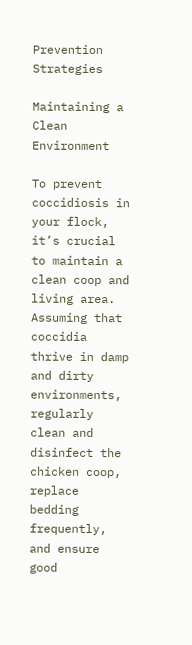Prevention Strategies

Maintaining a Clean Environment

To prevent coccidiosis in your flock, it’s crucial to maintain a clean coop and living area. Assuming that coccidia thrive in damp and dirty environments, regularly clean and disinfect the chicken coop, replace bedding frequently, and ensure good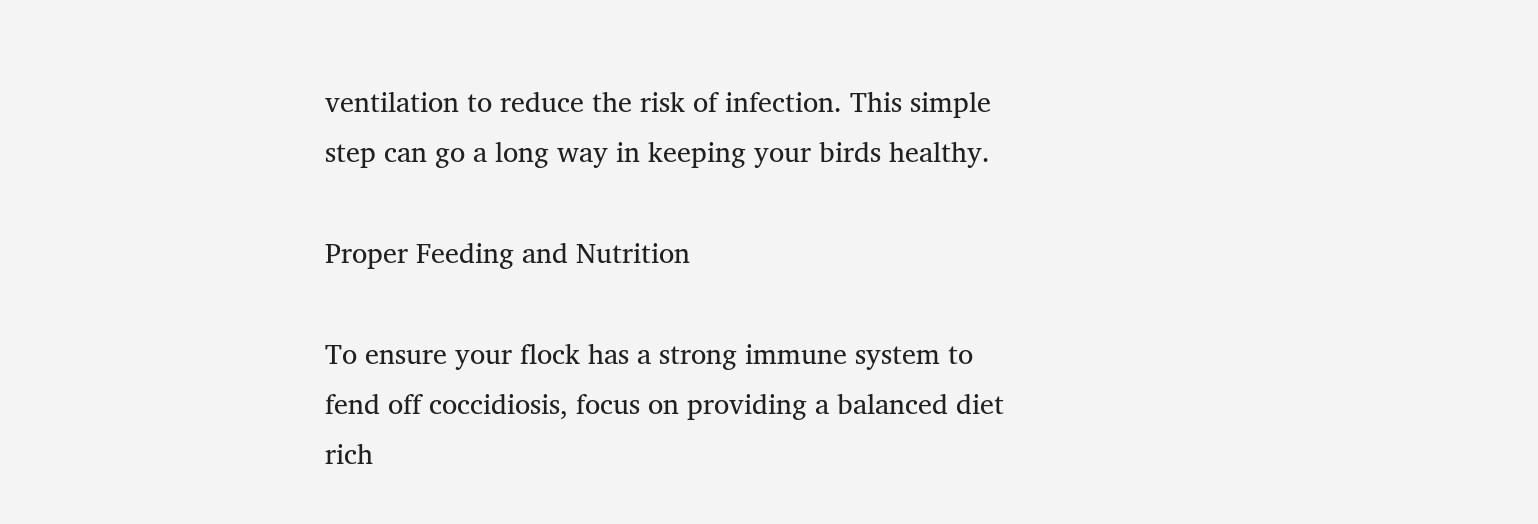ventilation to reduce the risk of infection. This simple step can go a long way in keeping your birds healthy.

Proper Feeding and Nutrition

To ensure your flock has a strong immune system to fend off coccidiosis, focus on providing a balanced diet rich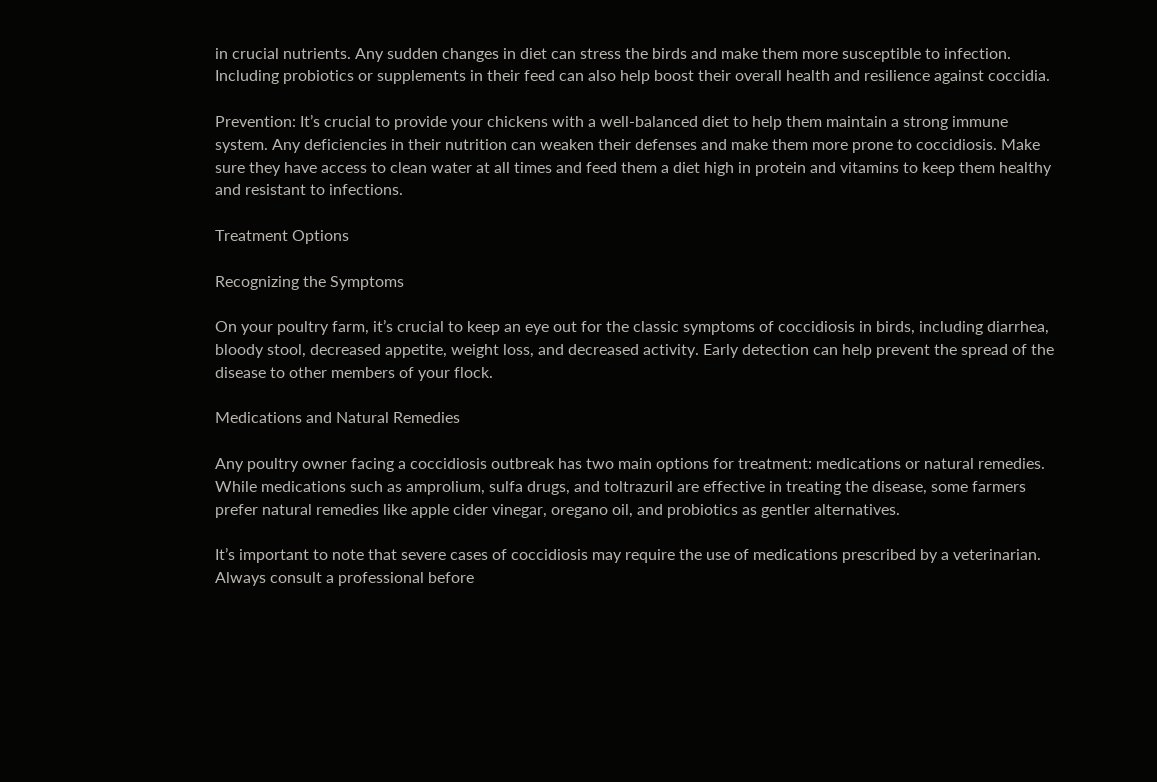in crucial nutrients. Any sudden changes in diet can stress the birds and make them more susceptible to infection. Including probiotics or supplements in their feed can also help boost their overall health and resilience against coccidia.

Prevention: It’s crucial to provide your chickens with a well-balanced diet to help them maintain a strong immune system. Any deficiencies in their nutrition can weaken their defenses and make them more prone to coccidiosis. Make sure they have access to clean water at all times and feed them a diet high in protein and vitamins to keep them healthy and resistant to infections.

Treatment Options

Recognizing the Symptoms

On your poultry farm, it’s crucial to keep an eye out for the classic symptoms of coccidiosis in birds, including diarrhea, bloody stool, decreased appetite, weight loss, and decreased activity. Early detection can help prevent the spread of the disease to other members of your flock.

Medications and Natural Remedies

Any poultry owner facing a coccidiosis outbreak has two main options for treatment: medications or natural remedies. While medications such as amprolium, sulfa drugs, and toltrazuril are effective in treating the disease, some farmers prefer natural remedies like apple cider vinegar, oregano oil, and probiotics as gentler alternatives.

It’s important to note that severe cases of coccidiosis may require the use of medications prescribed by a veterinarian. Always consult a professional before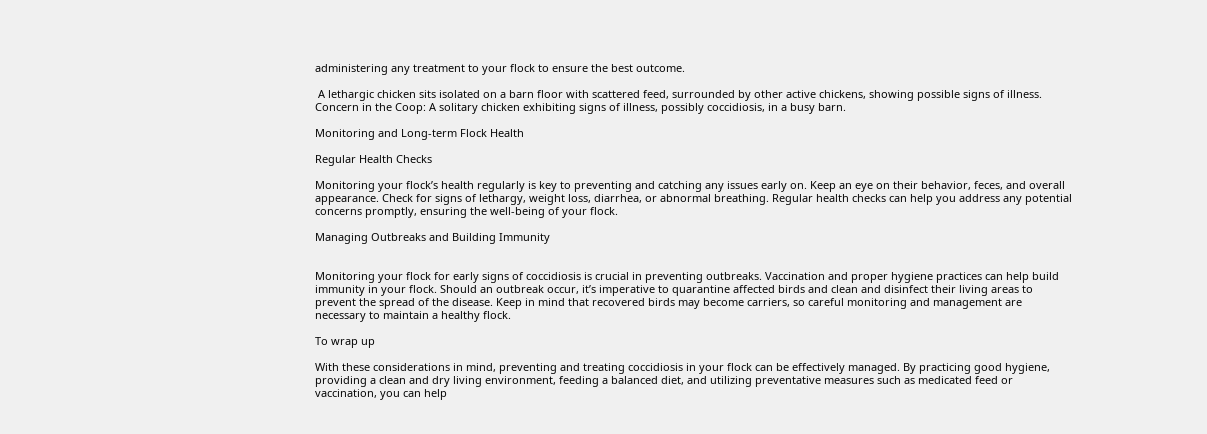administering any treatment to your flock to ensure the best outcome.

 A lethargic chicken sits isolated on a barn floor with scattered feed, surrounded by other active chickens, showing possible signs of illness.
Concern in the Coop: A solitary chicken exhibiting signs of illness, possibly coccidiosis, in a busy barn.

Monitoring and Long-term Flock Health

Regular Health Checks

Monitoring your flock’s health regularly is key to preventing and catching any issues early on. Keep an eye on their behavior, feces, and overall appearance. Check for signs of lethargy, weight loss, diarrhea, or abnormal breathing. Regular health checks can help you address any potential concerns promptly, ensuring the well-being of your flock.

Managing Outbreaks and Building Immunity


Monitoring your flock for early signs of coccidiosis is crucial in preventing outbreaks. Vaccination and proper hygiene practices can help build immunity in your flock. Should an outbreak occur, it’s imperative to quarantine affected birds and clean and disinfect their living areas to prevent the spread of the disease. Keep in mind that recovered birds may become carriers, so careful monitoring and management are necessary to maintain a healthy flock.

To wrap up

With these considerations in mind, preventing and treating coccidiosis in your flock can be effectively managed. By practicing good hygiene, providing a clean and dry living environment, feeding a balanced diet, and utilizing preventative measures such as medicated feed or vaccination, you can help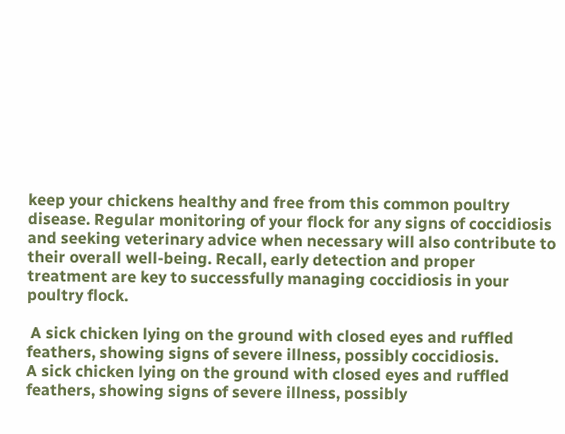keep your chickens healthy and free from this common poultry disease. Regular monitoring of your flock for any signs of coccidiosis and seeking veterinary advice when necessary will also contribute to their overall well-being. Recall, early detection and proper treatment are key to successfully managing coccidiosis in your poultry flock.

 A sick chicken lying on the ground with closed eyes and ruffled feathers, showing signs of severe illness, possibly coccidiosis.
A sick chicken lying on the ground with closed eyes and ruffled feathers, showing signs of severe illness, possibly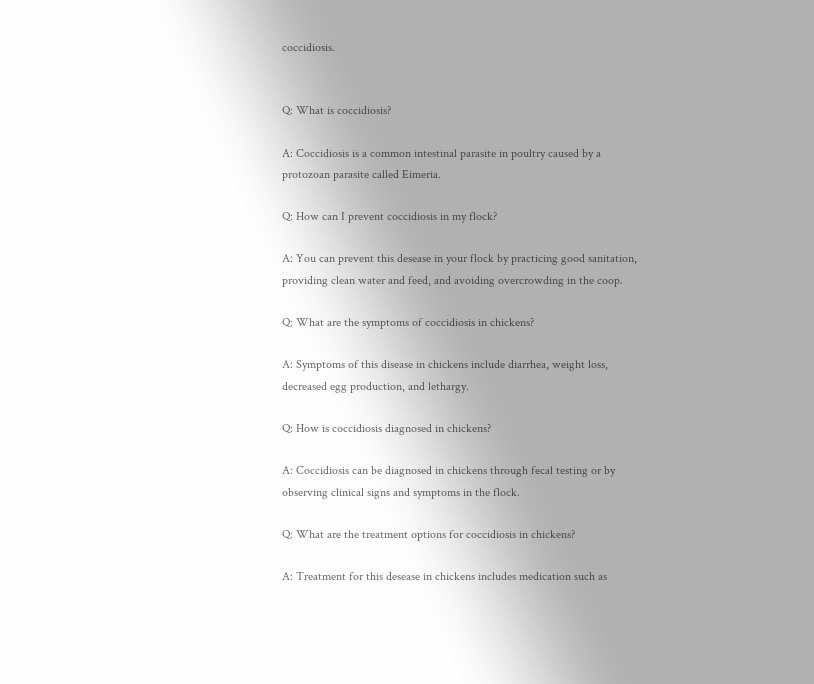coccidiosis.


Q: What is coccidiosis?

A: Coccidiosis is a common intestinal parasite in poultry caused by a protozoan parasite called Eimeria.

Q: How can I prevent coccidiosis in my flock?

A: You can prevent this desease in your flock by practicing good sanitation, providing clean water and feed, and avoiding overcrowding in the coop.

Q: What are the symptoms of coccidiosis in chickens?

A: Symptoms of this disease in chickens include diarrhea, weight loss, decreased egg production, and lethargy.

Q: How is coccidiosis diagnosed in chickens?

A: Coccidiosis can be diagnosed in chickens through fecal testing or by observing clinical signs and symptoms in the flock.

Q: What are the treatment options for coccidiosis in chickens?

A: Treatment for this desease in chickens includes medication such as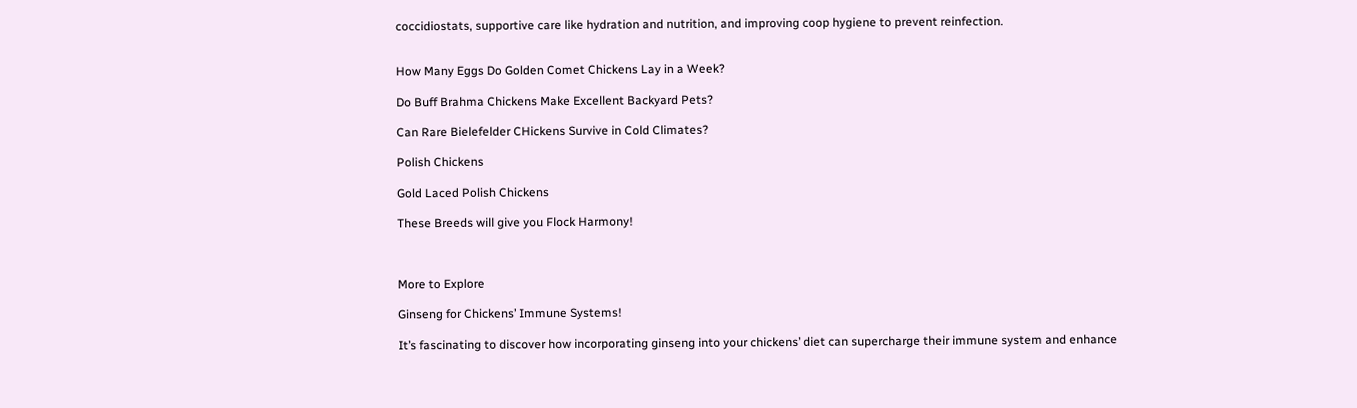coccidiostats, supportive care like hydration and nutrition, and improving coop hygiene to prevent reinfection.


How Many Eggs Do Golden Comet Chickens Lay in a Week?

Do Buff Brahma Chickens Make Excellent Backyard Pets?

Can Rare Bielefelder CHickens Survive in Cold Climates?

Polish Chickens

Gold Laced Polish Chickens

These Breeds will give you Flock Harmony!



More to Explore

Ginseng for Chickens’ Immune Systems!

It’s fascinating to discover how incorporating ginseng into your chickens’ diet can supercharge their immune system and enhance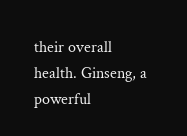their overall health. Ginseng, a powerful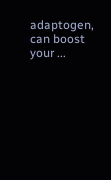adaptogen, can boost your ...